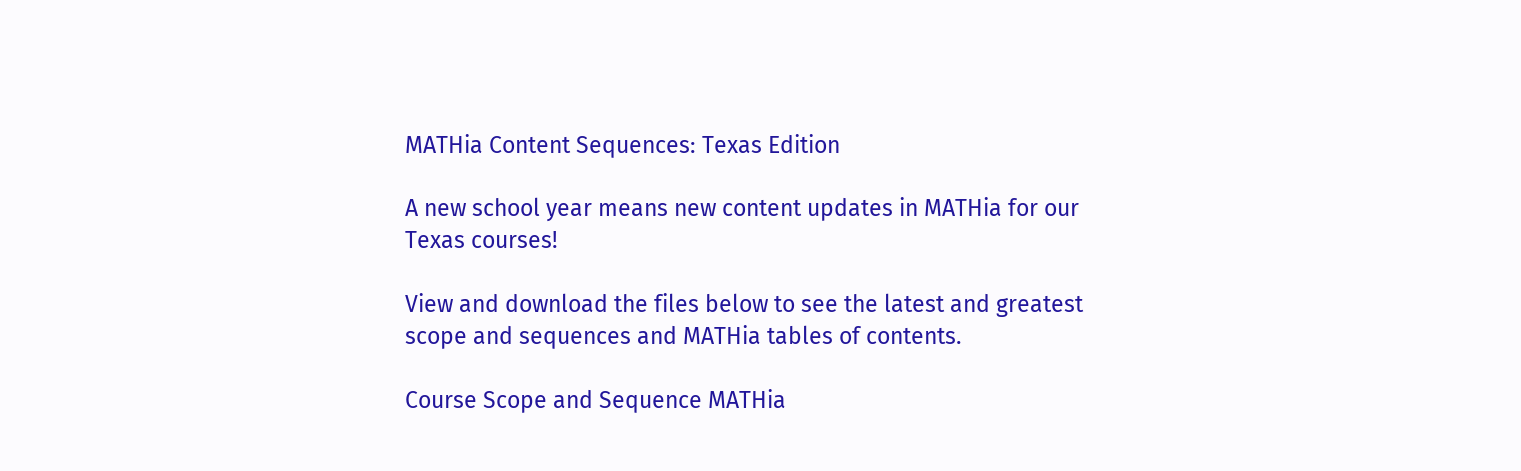MATHia Content Sequences: Texas Edition

A new school year means new content updates in MATHia for our Texas courses!

View and download the files below to see the latest and greatest scope and sequences and MATHia tables of contents.

Course Scope and Sequence MATHia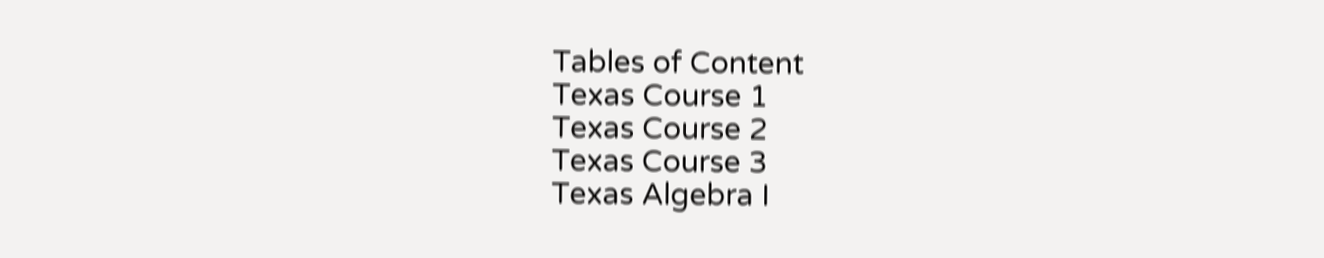Tables of Content
Texas Course 1
Texas Course 2
Texas Course 3
Texas Algebra I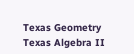Texas Geometry
Texas Algebra II